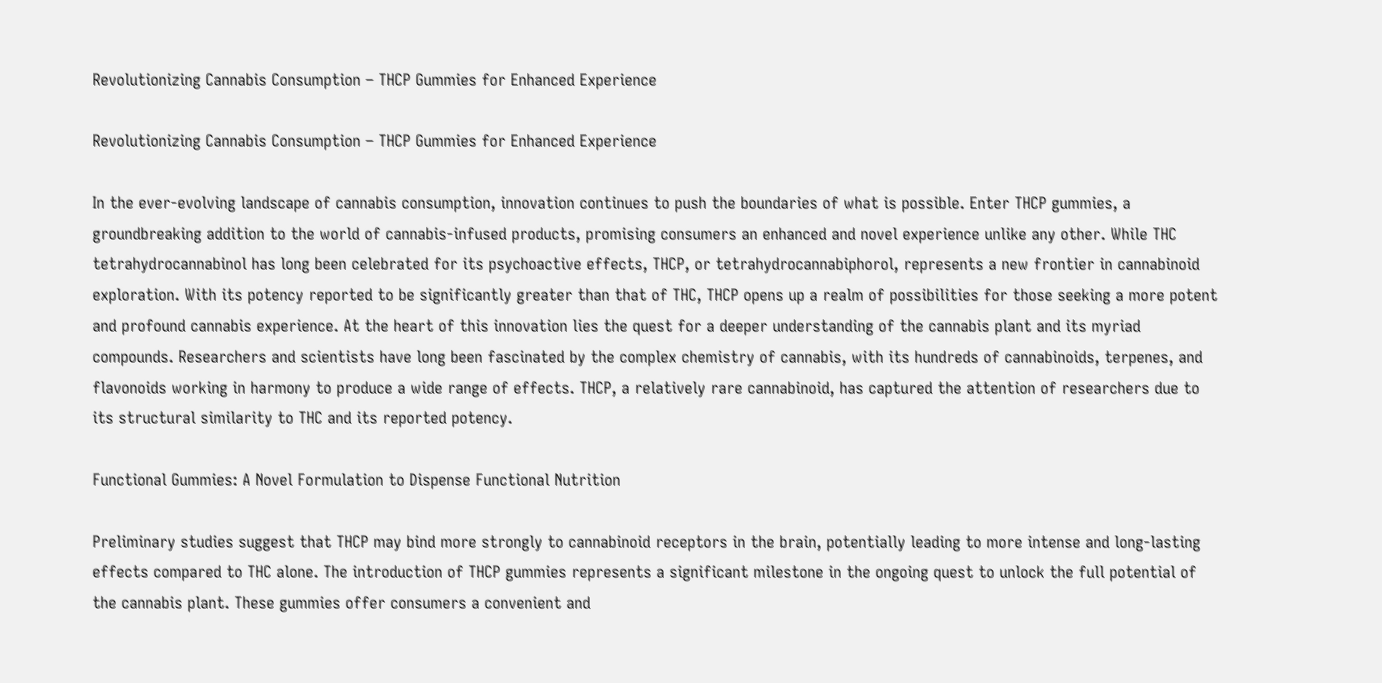Revolutionizing Cannabis Consumption – THCP Gummies for Enhanced Experience

Revolutionizing Cannabis Consumption – THCP Gummies for Enhanced Experience

In the ever-evolving landscape of cannabis consumption, innovation continues to push the boundaries of what is possible. Enter THCP gummies, a groundbreaking addition to the world of cannabis-infused products, promising consumers an enhanced and novel experience unlike any other. While THC tetrahydrocannabinol has long been celebrated for its psychoactive effects, THCP, or tetrahydrocannabiphorol, represents a new frontier in cannabinoid exploration. With its potency reported to be significantly greater than that of THC, THCP opens up a realm of possibilities for those seeking a more potent and profound cannabis experience. At the heart of this innovation lies the quest for a deeper understanding of the cannabis plant and its myriad compounds. Researchers and scientists have long been fascinated by the complex chemistry of cannabis, with its hundreds of cannabinoids, terpenes, and flavonoids working in harmony to produce a wide range of effects. THCP, a relatively rare cannabinoid, has captured the attention of researchers due to its structural similarity to THC and its reported potency.

Functional Gummies: A Novel Formulation to Dispense Functional Nutrition

Preliminary studies suggest that THCP may bind more strongly to cannabinoid receptors in the brain, potentially leading to more intense and long-lasting effects compared to THC alone. The introduction of THCP gummies represents a significant milestone in the ongoing quest to unlock the full potential of the cannabis plant. These gummies offer consumers a convenient and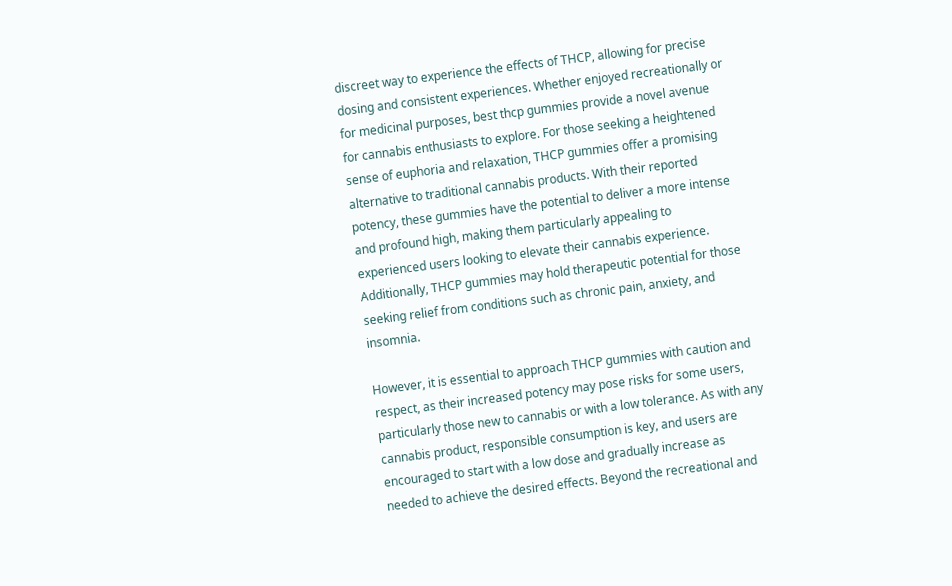discreet way to experience the effects of THCP, allowing for precise dosing and consistent experiences. Whether enjoyed recreationally or for medicinal purposes, best thcp gummies provide a novel avenue for cannabis enthusiasts to explore. For those seeking a heightened sense of euphoria and relaxation, THCP gummies offer a promising alternative to traditional cannabis products. With their reported potency, these gummies have the potential to deliver a more intense and profound high, making them particularly appealing to experienced users looking to elevate their cannabis experience. Additionally, THCP gummies may hold therapeutic potential for those seeking relief from conditions such as chronic pain, anxiety, and insomnia.

However, it is essential to approach THCP gummies with caution and respect, as their increased potency may pose risks for some users, particularly those new to cannabis or with a low tolerance. As with any cannabis product, responsible consumption is key, and users are encouraged to start with a low dose and gradually increase as needed to achieve the desired effects. Beyond the recreational and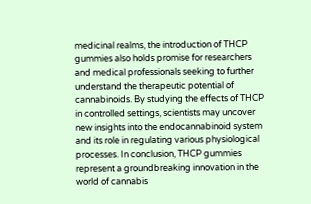medicinal realms, the introduction of THCP gummies also holds promise for researchers and medical professionals seeking to further understand the therapeutic potential of cannabinoids. By studying the effects of THCP in controlled settings, scientists may uncover new insights into the endocannabinoid system and its role in regulating various physiological processes. In conclusion, THCP gummies represent a groundbreaking innovation in the world of cannabis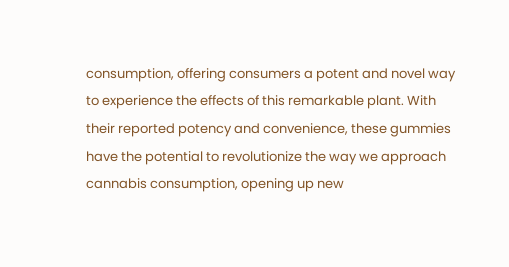consumption, offering consumers a potent and novel way to experience the effects of this remarkable plant. With their reported potency and convenience, these gummies have the potential to revolutionize the way we approach cannabis consumption, opening up new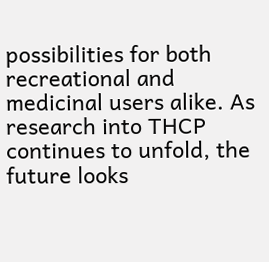possibilities for both recreational and medicinal users alike. As research into THCP continues to unfold, the future looks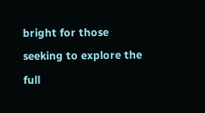bright for those seeking to explore the full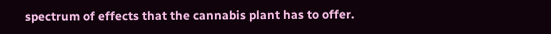spectrum of effects that the cannabis plant has to offer.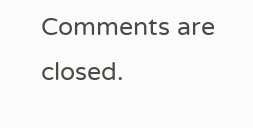Comments are closed.